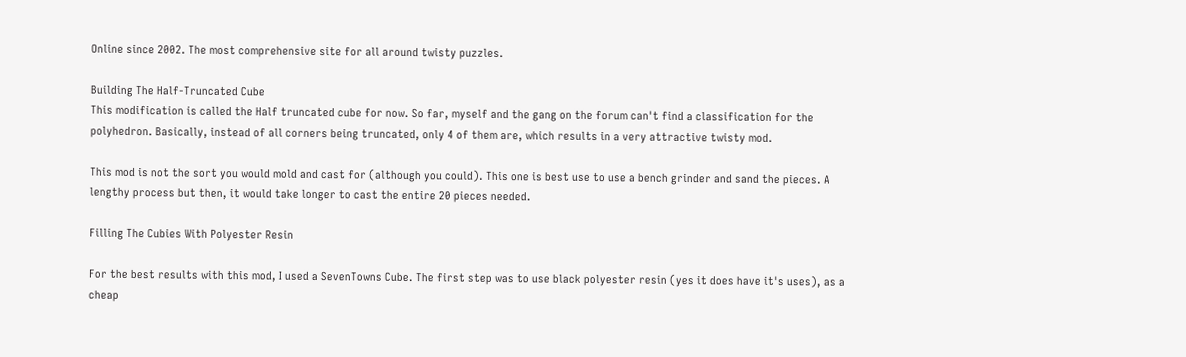Online since 2002. The most comprehensive site for all around twisty puzzles.

Building The Half-Truncated Cube
This modification is called the Half truncated cube for now. So far, myself and the gang on the forum can't find a classification for the polyhedron. Basically, instead of all corners being truncated, only 4 of them are, which results in a very attractive twisty mod.

This mod is not the sort you would mold and cast for (although you could). This one is best use to use a bench grinder and sand the pieces. A lengthy process but then, it would take longer to cast the entire 20 pieces needed.

Filling The Cubies With Polyester Resin

For the best results with this mod, I used a SevenTowns Cube. The first step was to use black polyester resin (yes it does have it's uses), as a cheap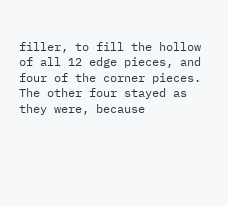filler, to fill the hollow of all 12 edge pieces, and four of the corner pieces. The other four stayed as they were, because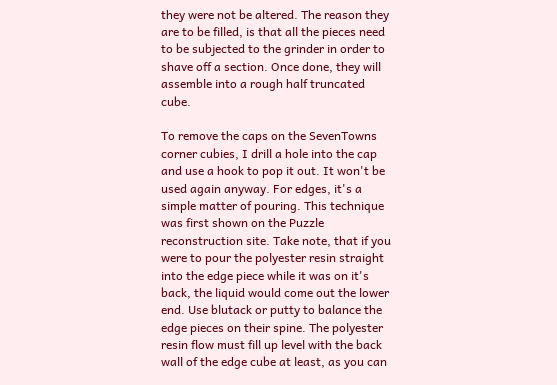they were not be altered. The reason they are to be filled, is that all the pieces need to be subjected to the grinder in order to shave off a section. Once done, they will assemble into a rough half truncated cube.

To remove the caps on the SevenTowns corner cubies, I drill a hole into the cap and use a hook to pop it out. It won't be used again anyway. For edges, it's a simple matter of pouring. This technique was first shown on the Puzzle reconstruction site. Take note, that if you were to pour the polyester resin straight into the edge piece while it was on it's back, the liquid would come out the lower end. Use blutack or putty to balance the edge pieces on their spine. The polyester resin flow must fill up level with the back wall of the edge cube at least, as you can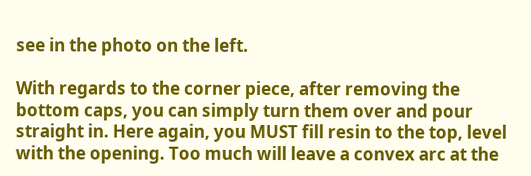see in the photo on the left.

With regards to the corner piece, after removing the bottom caps, you can simply turn them over and pour straight in. Here again, you MUST fill resin to the top, level with the opening. Too much will leave a convex arc at the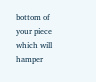bottom of your piece which will hamper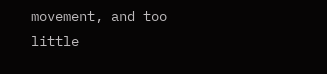movement, and too little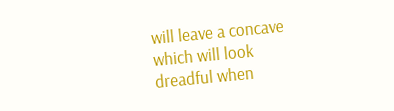will leave a concave which will look dreadful when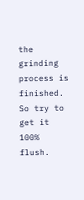the grinding process is finished. So try to get it 100% flush.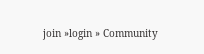join »login » Community